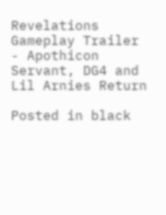Revelations Gameplay Trailer - Apothicon Servant, DG4 and Lil Arnies Return

Posted in black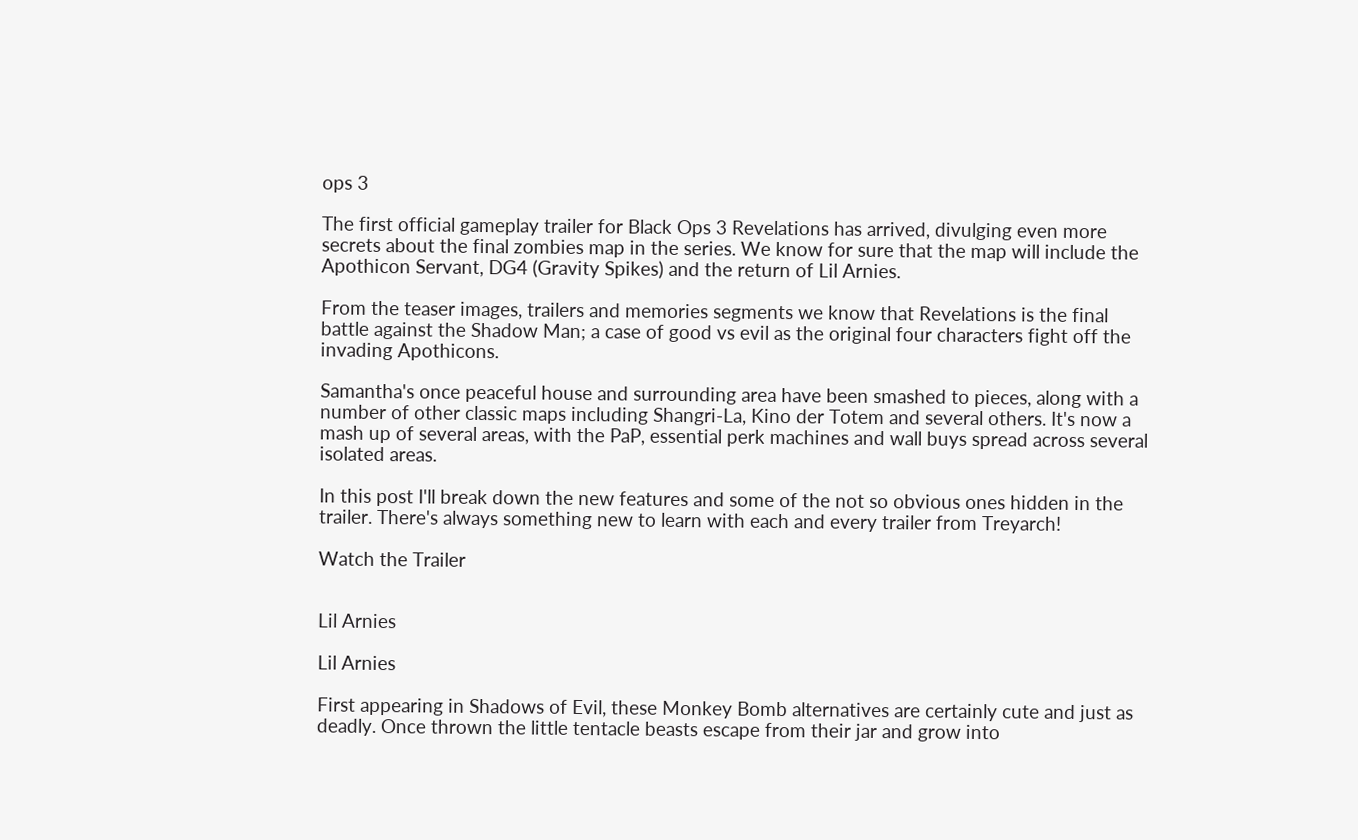ops 3

The first official gameplay trailer for Black Ops 3 Revelations has arrived, divulging even more secrets about the final zombies map in the series. We know for sure that the map will include the Apothicon Servant, DG4 (Gravity Spikes) and the return of Lil Arnies.

From the teaser images, trailers and memories segments we know that Revelations is the final battle against the Shadow Man; a case of good vs evil as the original four characters fight off the invading Apothicons.

Samantha's once peaceful house and surrounding area have been smashed to pieces, along with a number of other classic maps including Shangri-La, Kino der Totem and several others. It's now a mash up of several areas, with the PaP, essential perk machines and wall buys spread across several isolated areas.

In this post I'll break down the new features and some of the not so obvious ones hidden in the trailer. There's always something new to learn with each and every trailer from Treyarch!

Watch the Trailer


Lil Arnies

Lil Arnies

First appearing in Shadows of Evil, these Monkey Bomb alternatives are certainly cute and just as deadly. Once thrown the little tentacle beasts escape from their jar and grow into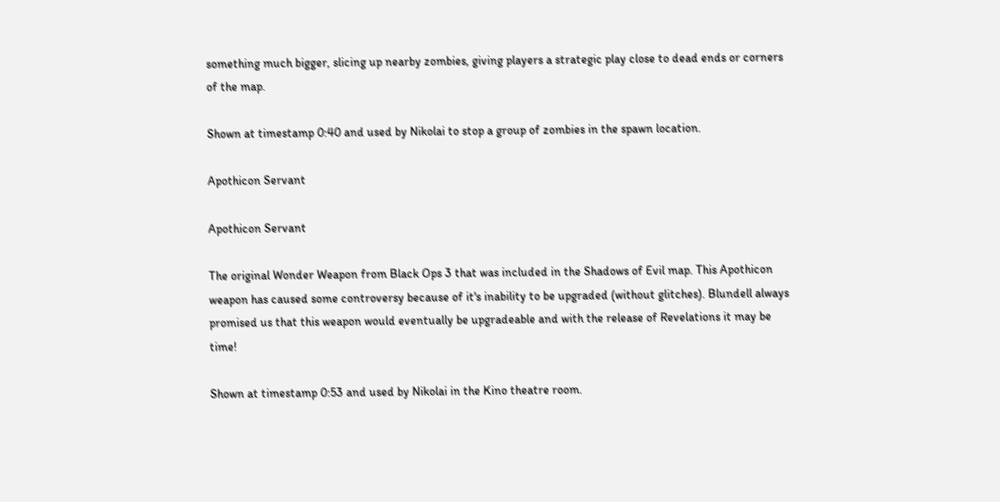something much bigger, slicing up nearby zombies, giving players a strategic play close to dead ends or corners of the map.

Shown at timestamp 0:40 and used by Nikolai to stop a group of zombies in the spawn location.

Apothicon Servant

Apothicon Servant

The original Wonder Weapon from Black Ops 3 that was included in the Shadows of Evil map. This Apothicon weapon has caused some controversy because of it's inability to be upgraded (without glitches). Blundell always promised us that this weapon would eventually be upgradeable and with the release of Revelations it may be time!

Shown at timestamp 0:53 and used by Nikolai in the Kino theatre room.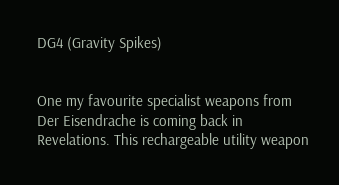DG4 (Gravity Spikes)


One my favourite specialist weapons from Der Eisendrache is coming back in Revelations. This rechargeable utility weapon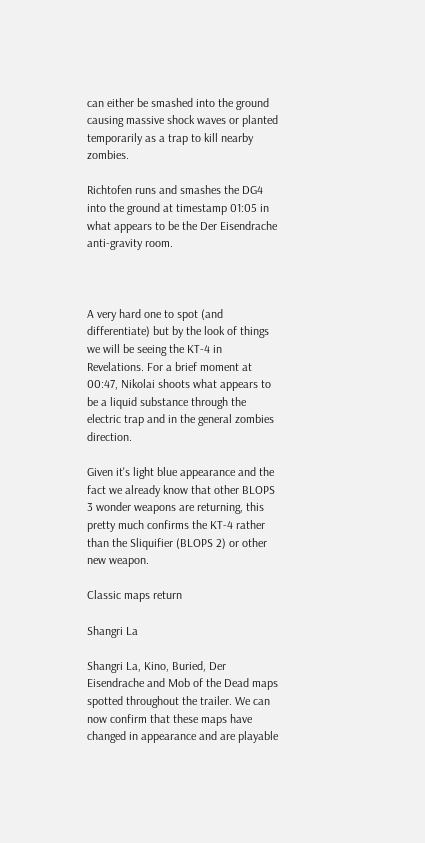can either be smashed into the ground causing massive shock waves or planted temporarily as a trap to kill nearby zombies.

Richtofen runs and smashes the DG4 into the ground at timestamp 01:05 in what appears to be the Der Eisendrache anti-gravity room.



A very hard one to spot (and differentiate) but by the look of things we will be seeing the KT-4 in Revelations. For a brief moment at 00:47, Nikolai shoots what appears to be a liquid substance through the electric trap and in the general zombies direction.

Given it's light blue appearance and the fact we already know that other BLOPS 3 wonder weapons are returning, this pretty much confirms the KT-4 rather than the Sliquifier (BLOPS 2) or other new weapon.

Classic maps return

Shangri La

Shangri La, Kino, Buried, Der Eisendrache and Mob of the Dead maps spotted throughout the trailer. We can now confirm that these maps have changed in appearance and are playable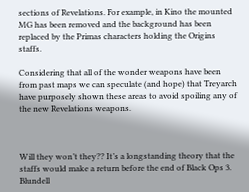sections of Revelations. For example, in Kino the mounted MG has been removed and the background has been replaced by the Primas characters holding the Origins staffs.

Considering that all of the wonder weapons have been from past maps we can speculate (and hope) that Treyarch have purposely shown these areas to avoid spoiling any of the new Revelations weapons.



Will they won’t they?? It’s a longstanding theory that the staffs would make a return before the end of Black Ops 3. Blundell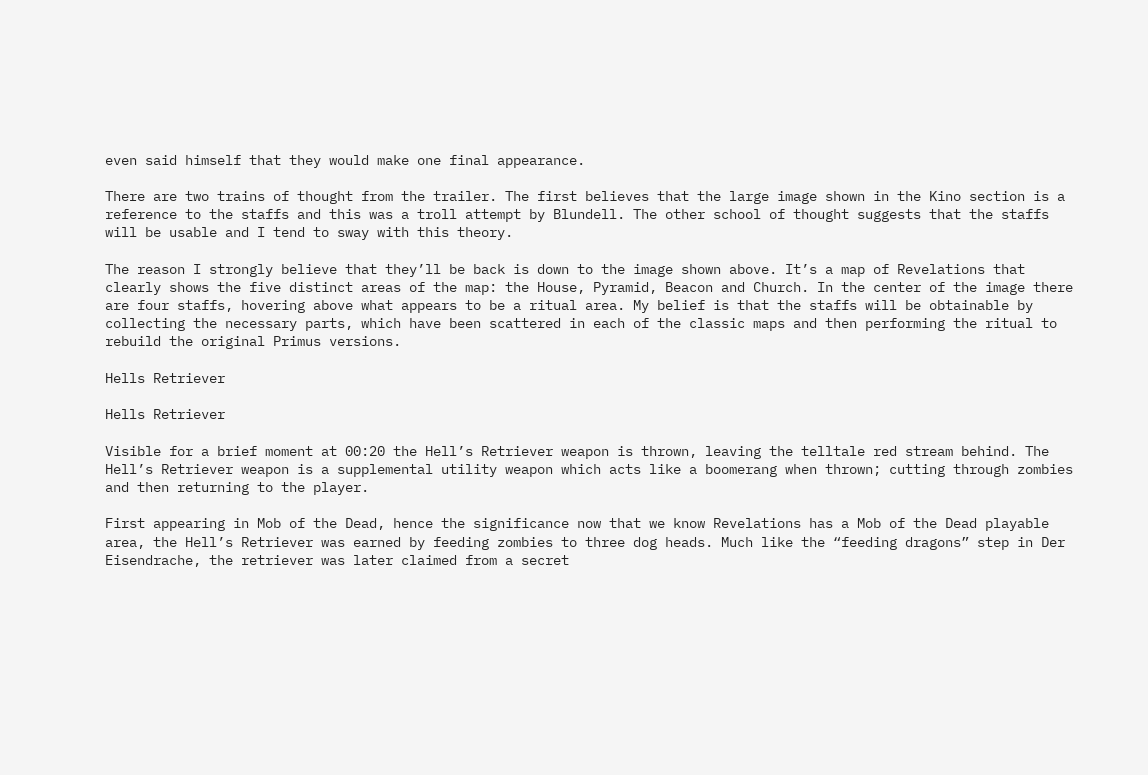even said himself that they would make one final appearance.

There are two trains of thought from the trailer. The first believes that the large image shown in the Kino section is a reference to the staffs and this was a troll attempt by Blundell. The other school of thought suggests that the staffs will be usable and I tend to sway with this theory.

The reason I strongly believe that they’ll be back is down to the image shown above. It’s a map of Revelations that clearly shows the five distinct areas of the map: the House, Pyramid, Beacon and Church. In the center of the image there are four staffs, hovering above what appears to be a ritual area. My belief is that the staffs will be obtainable by collecting the necessary parts, which have been scattered in each of the classic maps and then performing the ritual to rebuild the original Primus versions.

Hells Retriever

Hells Retriever

Visible for a brief moment at 00:20 the Hell’s Retriever weapon is thrown, leaving the telltale red stream behind. The Hell’s Retriever weapon is a supplemental utility weapon which acts like a boomerang when thrown; cutting through zombies and then returning to the player.

First appearing in Mob of the Dead, hence the significance now that we know Revelations has a Mob of the Dead playable area, the Hell’s Retriever was earned by feeding zombies to three dog heads. Much like the “feeding dragons” step in Der Eisendrache, the retriever was later claimed from a secret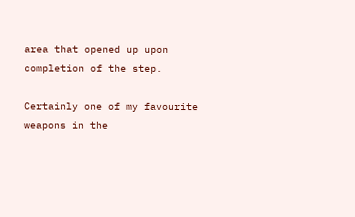area that opened up upon completion of the step.

Certainly one of my favourite weapons in the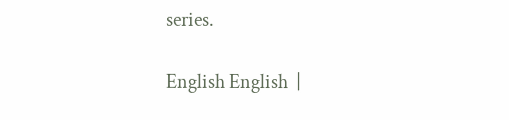series.

English English  |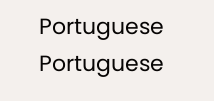Portuguese Portuguese